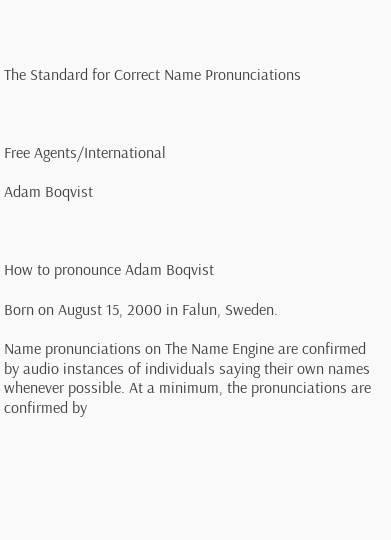The Standard for Correct Name Pronunciations



Free Agents/International

Adam Boqvist



How to pronounce Adam Boqvist

Born on August 15, 2000 in Falun, Sweden.

Name pronunciations on The Name Engine are confirmed by audio instances of individuals saying their own names whenever possible. At a minimum, the pronunciations are confirmed by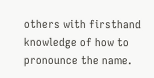others with firsthand knowledge of how to pronounce the name.